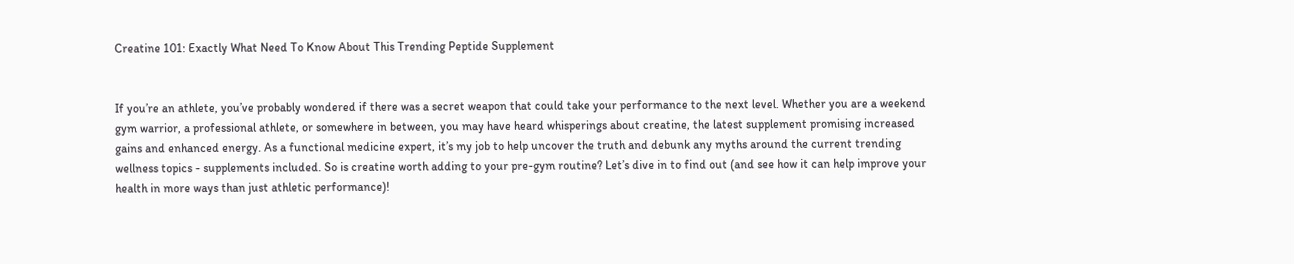Creatine 101: Exactly What Need To Know About This Trending Peptide Supplement


If you’re an athlete, you’ve probably wondered if there was a secret weapon that could take your performance to the next level. Whether you are a weekend gym warrior, a professional athlete, or somewhere in between, you may have heard whisperings about creatine, the latest supplement promising increased gains and enhanced energy. As a functional medicine expert, it’s my job to help uncover the truth and debunk any myths around the current trending wellness topics - supplements included. So is creatine worth adding to your pre-gym routine? Let’s dive in to find out (and see how it can help improve your health in more ways than just athletic performance)!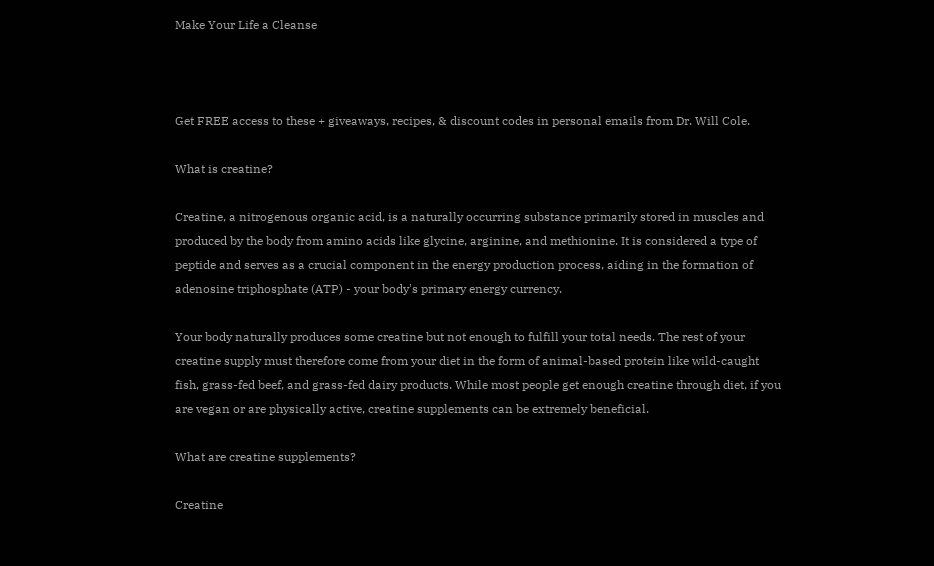Make Your Life a Cleanse



Get FREE access to these + giveaways, recipes, & discount codes in personal emails from Dr. Will Cole.

What is creatine?

Creatine, a nitrogenous organic acid, is a naturally occurring substance primarily stored in muscles and produced by the body from amino acids like glycine, arginine, and methionine. It is considered a type of peptide and serves as a crucial component in the energy production process, aiding in the formation of adenosine triphosphate (ATP) - your body's primary energy currency.

Your body naturally produces some creatine but not enough to fulfill your total needs. The rest of your creatine supply must therefore come from your diet in the form of animal-based protein like wild-caught fish, grass-fed beef, and grass-fed dairy products. While most people get enough creatine through diet, if you are vegan or are physically active, creatine supplements can be extremely beneficial.

What are creatine supplements?

Creatine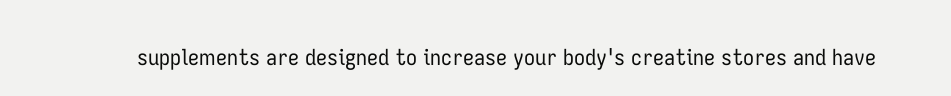supplements are designed to increase your body's creatine stores and have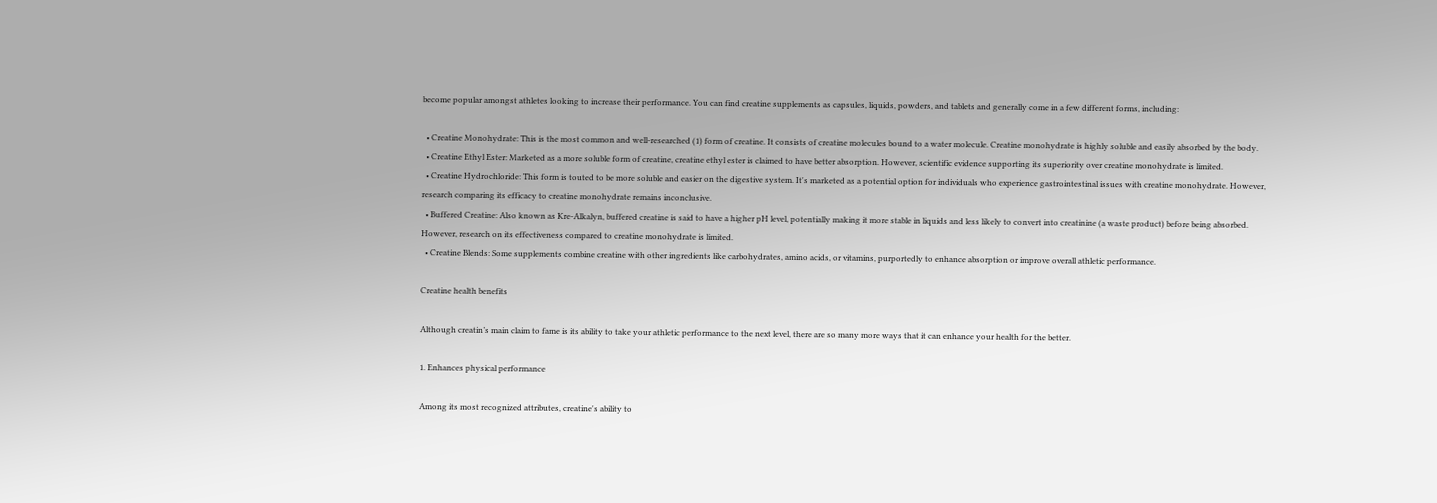become popular amongst athletes looking to increase their performance. You can find creatine supplements as capsules, liquids, powders, and tablets and generally come in a few different forms, including:

  • Creatine Monohydrate: This is the most common and well-researched (1) form of creatine. It consists of creatine molecules bound to a water molecule. Creatine monohydrate is highly soluble and easily absorbed by the body.
  • Creatine Ethyl Ester: Marketed as a more soluble form of creatine, creatine ethyl ester is claimed to have better absorption. However, scientific evidence supporting its superiority over creatine monohydrate is limited.
  • Creatine Hydrochloride: This form is touted to be more soluble and easier on the digestive system. It's marketed as a potential option for individuals who experience gastrointestinal issues with creatine monohydrate. However, research comparing its efficacy to creatine monohydrate remains inconclusive.
  • Buffered Creatine: Also known as Kre-Alkalyn, buffered creatine is said to have a higher pH level, potentially making it more stable in liquids and less likely to convert into creatinine (a waste product) before being absorbed. However, research on its effectiveness compared to creatine monohydrate is limited.
  • Creatine Blends: Some supplements combine creatine with other ingredients like carbohydrates, amino acids, or vitamins, purportedly to enhance absorption or improve overall athletic performance.

Creatine health benefits

Although creatin’s main claim to fame is its ability to take your athletic performance to the next level, there are so many more ways that it can enhance your health for the better.

1. Enhances physical performance

Among its most recognized attributes, creatine's ability to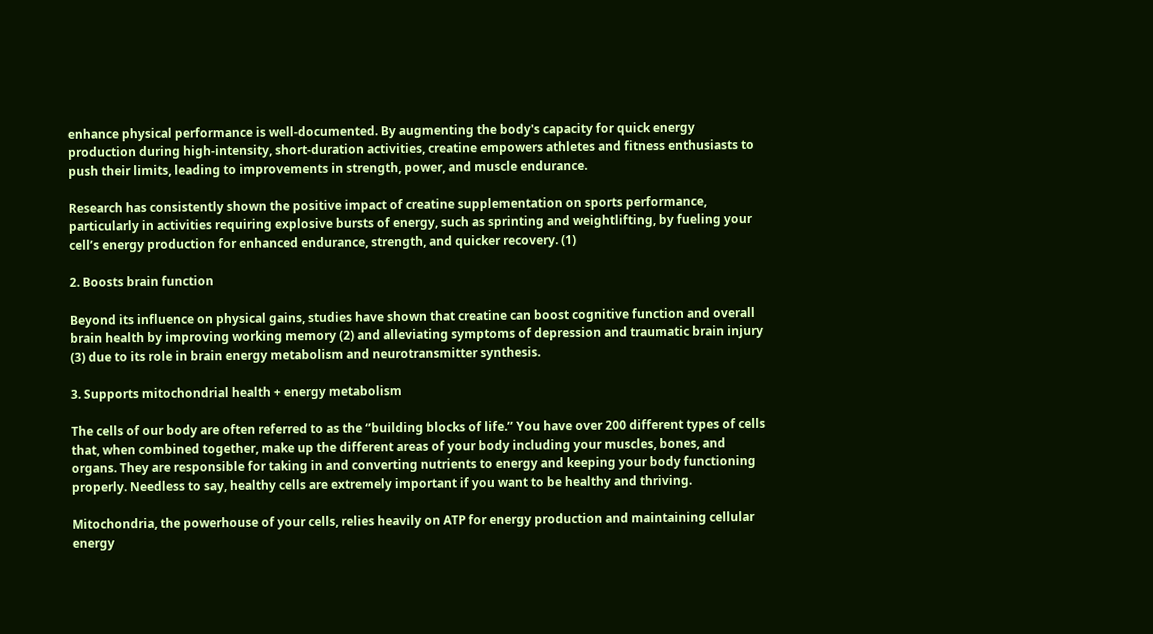enhance physical performance is well-documented. By augmenting the body's capacity for quick energy production during high-intensity, short-duration activities, creatine empowers athletes and fitness enthusiasts to push their limits, leading to improvements in strength, power, and muscle endurance.

Research has consistently shown the positive impact of creatine supplementation on sports performance, particularly in activities requiring explosive bursts of energy, such as sprinting and weightlifting, by fueling your cell’s energy production for enhanced endurance, strength, and quicker recovery. (1)

2. Boosts brain function

Beyond its influence on physical gains, studies have shown that creatine can boost cognitive function and overall brain health by improving working memory (2) and alleviating symptoms of depression and traumatic brain injury (3) due to its role in brain energy metabolism and neurotransmitter synthesis.

3. Supports mitochondrial health + energy metabolism

The cells of our body are often referred to as the ‘’building blocks of life.’’ You have over 200 different types of cells that, when combined together, make up the different areas of your body including your muscles, bones, and organs. They are responsible for taking in and converting nutrients to energy and keeping your body functioning properly. Needless to say, healthy cells are extremely important if you want to be healthy and thriving.

Mitochondria, the powerhouse of your cells, relies heavily on ATP for energy production and maintaining cellular energy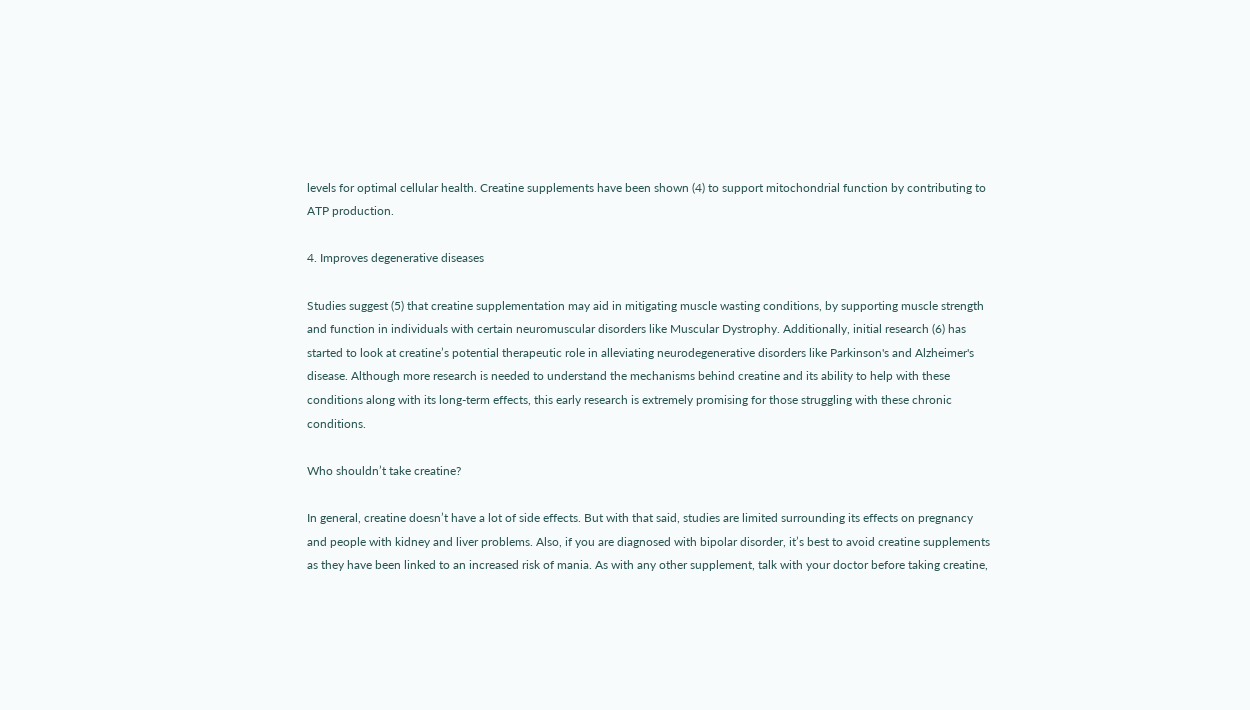levels for optimal cellular health. Creatine supplements have been shown (4) to support mitochondrial function by contributing to ATP production.

4. Improves degenerative diseases

Studies suggest (5) that creatine supplementation may aid in mitigating muscle wasting conditions, by supporting muscle strength and function in individuals with certain neuromuscular disorders like Muscular Dystrophy. Additionally, initial research (6) has started to look at creatine’s potential therapeutic role in alleviating neurodegenerative disorders like Parkinson's and Alzheimer's disease. Although more research is needed to understand the mechanisms behind creatine and its ability to help with these conditions along with its long-term effects, this early research is extremely promising for those struggling with these chronic conditions.

Who shouldn’t take creatine?

In general, creatine doesn’t have a lot of side effects. But with that said, studies are limited surrounding its effects on pregnancy and people with kidney and liver problems. Also, if you are diagnosed with bipolar disorder, it’s best to avoid creatine supplements as they have been linked to an increased risk of mania. As with any other supplement, talk with your doctor before taking creatine,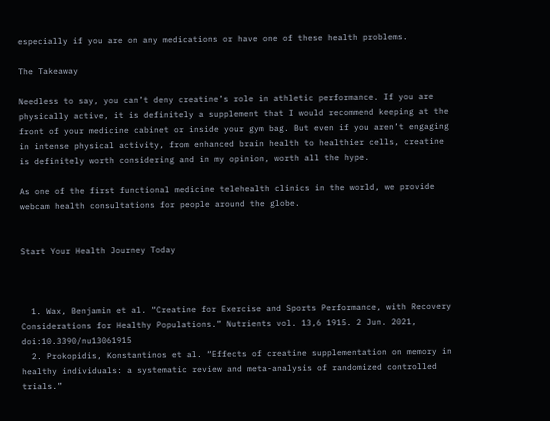especially if you are on any medications or have one of these health problems.

The Takeaway

Needless to say, you can’t deny creatine’s role in athletic performance. If you are physically active, it is definitely a supplement that I would recommend keeping at the front of your medicine cabinet or inside your gym bag. But even if you aren’t engaging in intense physical activity, from enhanced brain health to healthier cells, creatine is definitely worth considering and in my opinion, worth all the hype.

As one of the first functional medicine telehealth clinics in the world, we provide webcam health consultations for people around the globe.


Start Your Health Journey Today



  1. Wax, Benjamin et al. “Creatine for Exercise and Sports Performance, with Recovery Considerations for Healthy Populations.” Nutrients vol. 13,6 1915. 2 Jun. 2021, doi:10.3390/nu13061915
  2. Prokopidis, Konstantinos et al. “Effects of creatine supplementation on memory in healthy individuals: a systematic review and meta-analysis of randomized controlled trials.”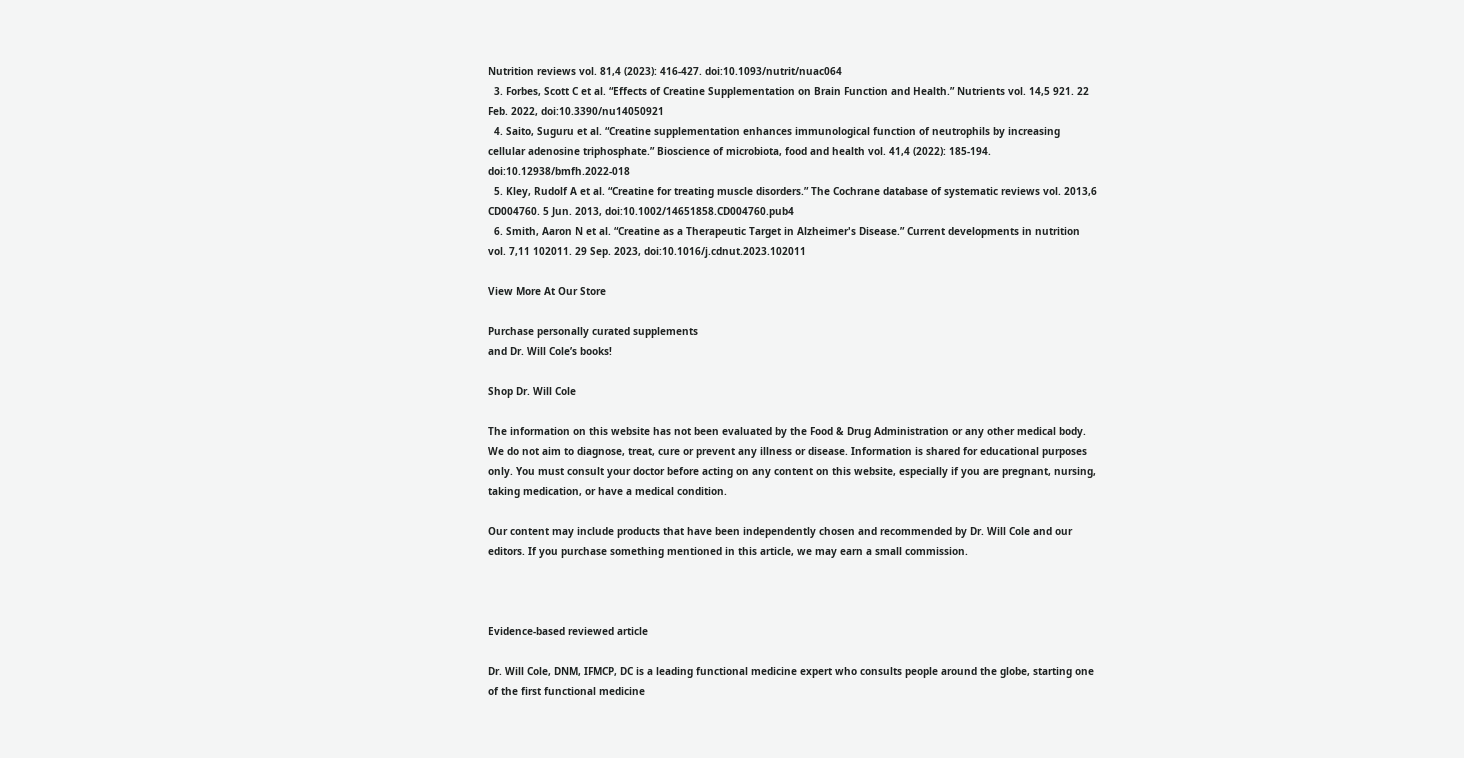Nutrition reviews vol. 81,4 (2023): 416-427. doi:10.1093/nutrit/nuac064
  3. Forbes, Scott C et al. “Effects of Creatine Supplementation on Brain Function and Health.” Nutrients vol. 14,5 921. 22 Feb. 2022, doi:10.3390/nu14050921
  4. Saito, Suguru et al. “Creatine supplementation enhances immunological function of neutrophils by increasing cellular adenosine triphosphate.” Bioscience of microbiota, food and health vol. 41,4 (2022): 185-194. doi:10.12938/bmfh.2022-018
  5. Kley, Rudolf A et al. “Creatine for treating muscle disorders.” The Cochrane database of systematic reviews vol. 2013,6 CD004760. 5 Jun. 2013, doi:10.1002/14651858.CD004760.pub4
  6. Smith, Aaron N et al. “Creatine as a Therapeutic Target in Alzheimer's Disease.” Current developments in nutrition vol. 7,11 102011. 29 Sep. 2023, doi:10.1016/j.cdnut.2023.102011

View More At Our Store

Purchase personally curated supplements
and Dr. Will Cole’s books!

Shop Dr. Will Cole

The information on this website has not been evaluated by the Food & Drug Administration or any other medical body. We do not aim to diagnose, treat, cure or prevent any illness or disease. Information is shared for educational purposes only. You must consult your doctor before acting on any content on this website, especially if you are pregnant, nursing, taking medication, or have a medical condition.

Our content may include products that have been independently chosen and recommended by Dr. Will Cole and our editors. If you purchase something mentioned in this article, we may earn a small commission.



Evidence-based reviewed article

Dr. Will Cole, DNM, IFMCP, DC is a leading functional medicine expert who consults people around the globe, starting one of the first functional medicine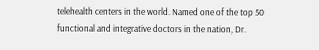telehealth centers in the world. Named one of the top 50 functional and integrative doctors in the nation, Dr.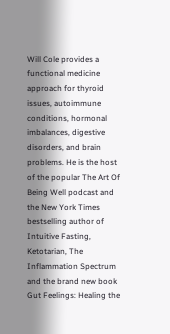Will Cole provides a functional medicine approach for thyroid issues, autoimmune conditions, hormonal imbalances, digestive disorders, and brain problems. He is the host of the popular The Art Of Being Well podcast and the New York Times bestselling author of Intuitive Fasting, Ketotarian, The Inflammation Spectrum and the brand new book Gut Feelings: Healing the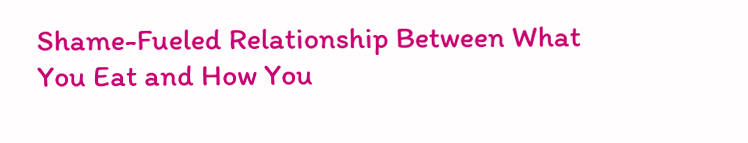Shame-Fueled Relationship Between What You Eat and How You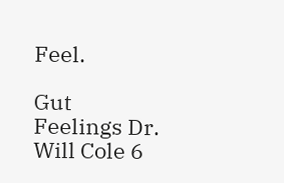Feel.

Gut Feelings Dr. Will Cole 6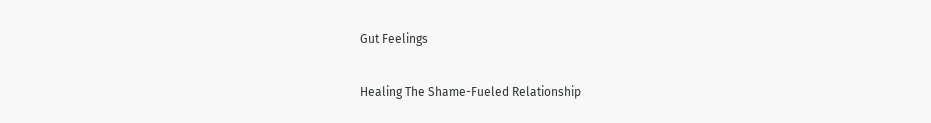Gut Feelings

Healing The Shame-Fueled Relationship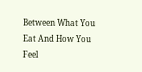Between What You Eat And How You Feel